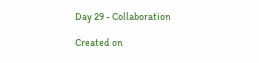Day 29 - Collaboration

Created on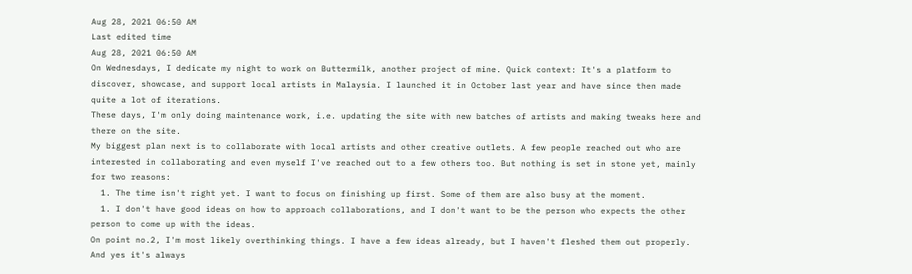Aug 28, 2021 06:50 AM
Last edited time
Aug 28, 2021 06:50 AM
On Wednesdays, I dedicate my night to work on Buttermilk, another project of mine. Quick context: It's a platform to discover, showcase, and support local artists in Malaysia. I launched it in October last year and have since then made quite a lot of iterations.
These days, I'm only doing maintenance work, i.e. updating the site with new batches of artists and making tweaks here and there on the site.
My biggest plan next is to collaborate with local artists and other creative outlets. A few people reached out who are interested in collaborating and even myself I've reached out to a few others too. But nothing is set in stone yet, mainly for two reasons:
  1. The time isn't right yet. I want to focus on finishing up first. Some of them are also busy at the moment.
  1. I don't have good ideas on how to approach collaborations, and I don't want to be the person who expects the other person to come up with the ideas.
On point no.2, I'm most likely overthinking things. I have a few ideas already, but I haven't fleshed them out properly. And yes it's always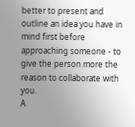better to present and outline an idea you have in mind first before approaching someone - to give the person more the reason to collaborate with you.
A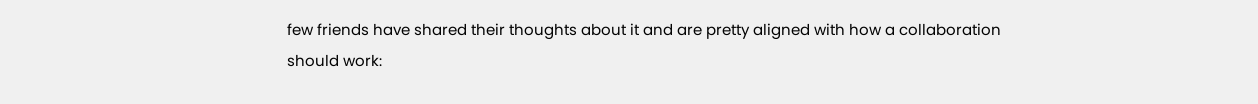few friends have shared their thoughts about it and are pretty aligned with how a collaboration should work: